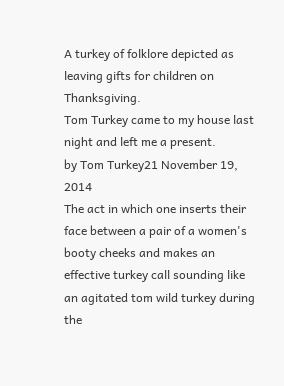A turkey of folklore depicted as leaving gifts for children on Thanksgiving.
Tom Turkey came to my house last night and left me a present.
by Tom Turkey21 November 19, 2014
The act in which one inserts their face between a pair of a women's booty cheeks and makes an effective turkey call sounding like an agitated tom wild turkey during the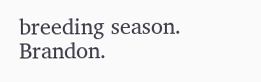breeding season.
Brandon.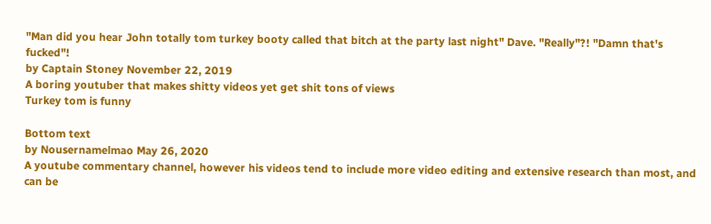"Man did you hear John totally tom turkey booty called that bitch at the party last night" Dave. "Really"?! "Damn that's fucked"!
by Captain Stoney November 22, 2019
A boring youtuber that makes shitty videos yet get shit tons of views
Turkey tom is funny

Bottom text
by Nousernamelmao May 26, 2020
A youtube commentary channel, however his videos tend to include more video editing and extensive research than most, and can be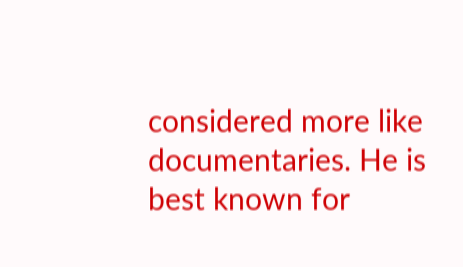considered more like documentaries. He is best known for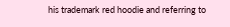his trademark red hoodie and referring to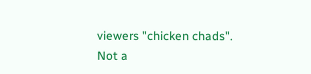viewers "chicken chads".
Not a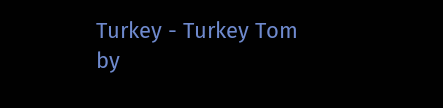Turkey - Turkey Tom
by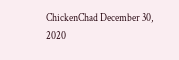ChickenChad December 30, 2020